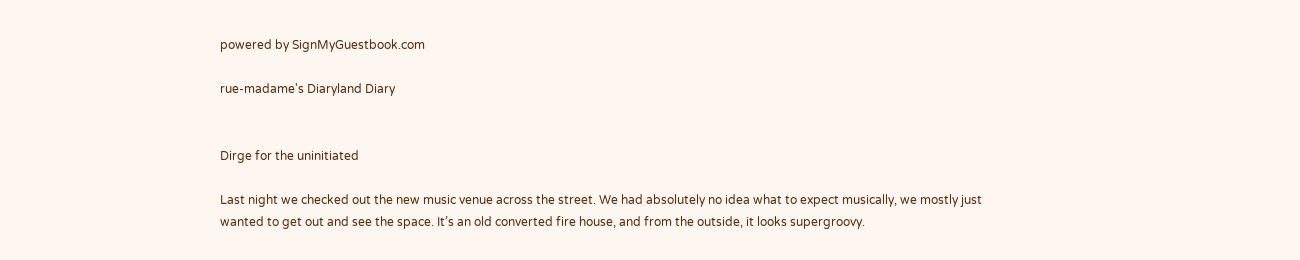powered by SignMyGuestbook.com

rue-madame's Diaryland Diary


Dirge for the uninitiated

Last night we checked out the new music venue across the street. We had absolutely no idea what to expect musically, we mostly just wanted to get out and see the space. It’s an old converted fire house, and from the outside, it looks supergroovy.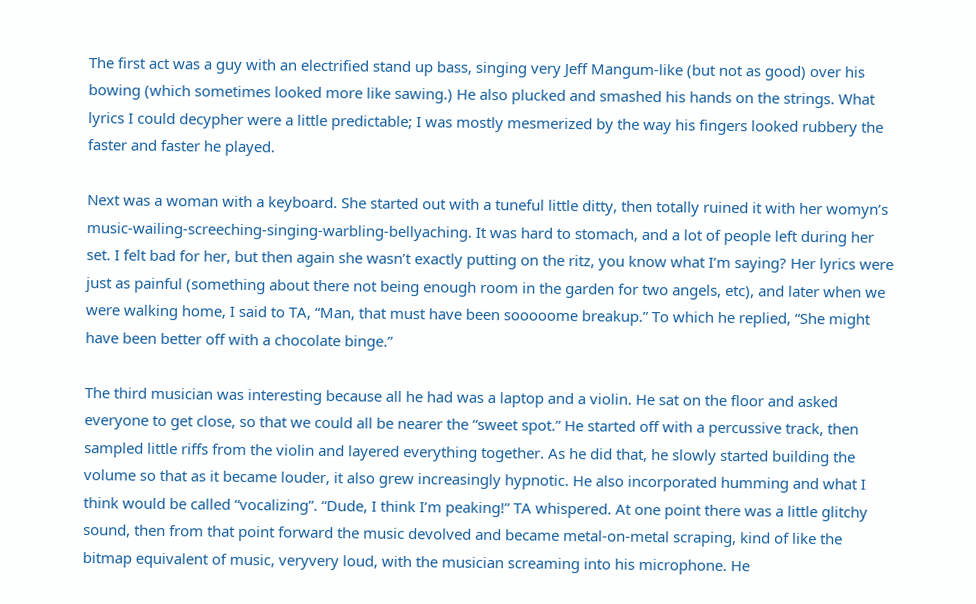The first act was a guy with an electrified stand up bass, singing very Jeff Mangum-like (but not as good) over his bowing (which sometimes looked more like sawing.) He also plucked and smashed his hands on the strings. What lyrics I could decypher were a little predictable; I was mostly mesmerized by the way his fingers looked rubbery the faster and faster he played.

Next was a woman with a keyboard. She started out with a tuneful little ditty, then totally ruined it with her womyn’s music-wailing-screeching-singing-warbling-bellyaching. It was hard to stomach, and a lot of people left during her set. I felt bad for her, but then again she wasn’t exactly putting on the ritz, you know what I’m saying? Her lyrics were just as painful (something about there not being enough room in the garden for two angels, etc), and later when we were walking home, I said to TA, “Man, that must have been sooooome breakup.” To which he replied, “She might have been better off with a chocolate binge.”

The third musician was interesting because all he had was a laptop and a violin. He sat on the floor and asked everyone to get close, so that we could all be nearer the “sweet spot.” He started off with a percussive track, then sampled little riffs from the violin and layered everything together. As he did that, he slowly started building the volume so that as it became louder, it also grew increasingly hypnotic. He also incorporated humming and what I think would be called “vocalizing”. “Dude, I think I’m peaking!” TA whispered. At one point there was a little glitchy sound, then from that point forward the music devolved and became metal-on-metal scraping, kind of like the bitmap equivalent of music, veryvery loud, with the musician screaming into his microphone. He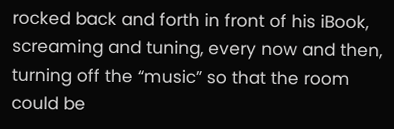rocked back and forth in front of his iBook, screaming and tuning, every now and then, turning off the “music” so that the room could be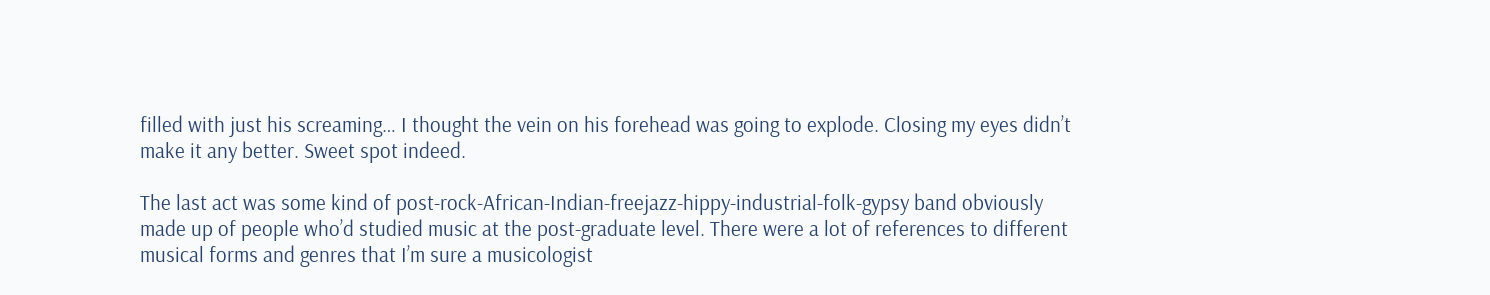filled with just his screaming… I thought the vein on his forehead was going to explode. Closing my eyes didn’t make it any better. Sweet spot indeed.

The last act was some kind of post-rock-African-Indian-freejazz-hippy-industrial-folk-gypsy band obviously made up of people who’d studied music at the post-graduate level. There were a lot of references to different musical forms and genres that I’m sure a musicologist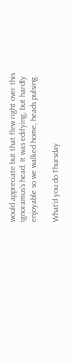would appreciate but that flew right over this ignoramus’s head. It was edifying, but hardly enjoyable so we walked home, heads pulsing.

What’d you do Thursday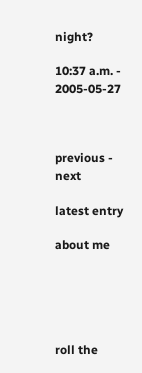night?

10:37 a.m. - 2005-05-27



previous - next

latest entry

about me





roll the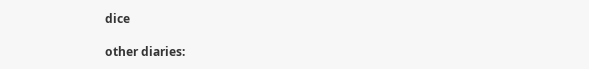dice

other diaries: